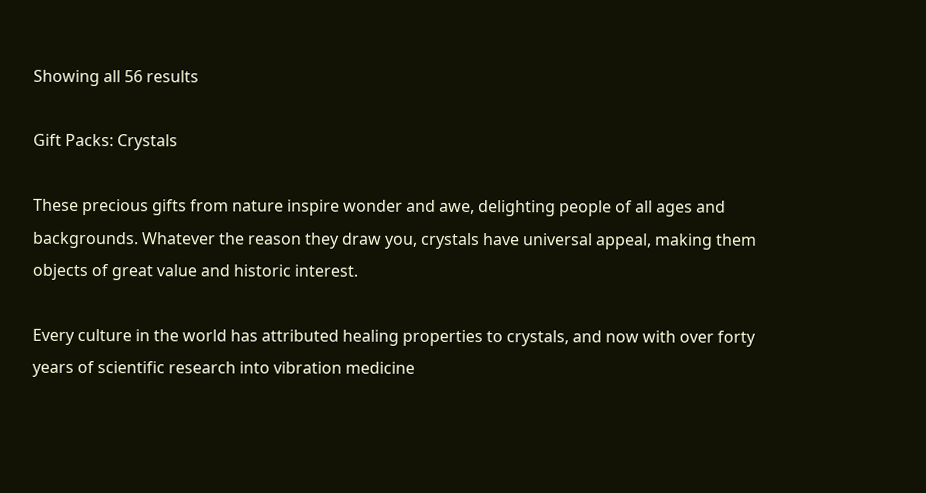Showing all 56 results

Gift Packs: Crystals

These precious gifts from nature inspire wonder and awe, delighting people of all ages and backgrounds. Whatever the reason they draw you, crystals have universal appeal, making them objects of great value and historic interest.

Every culture in the world has attributed healing properties to crystals, and now with over forty years of scientific research into vibration medicine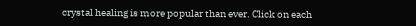crystal healing is more popular than ever. Click on each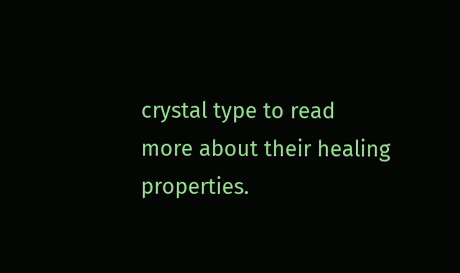crystal type to read more about their healing properties.